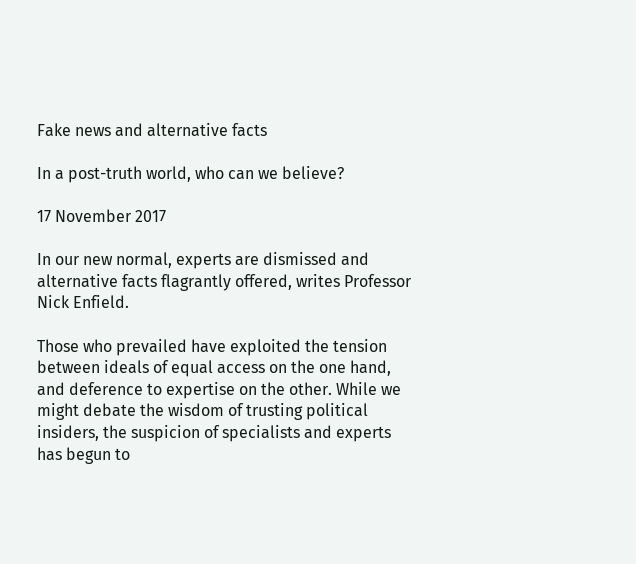Fake news and alternative facts

In a post-truth world, who can we believe?

17 November 2017

In our new normal, experts are dismissed and alternative facts flagrantly offered, writes Professor Nick Enfield.

Those who prevailed have exploited the tension between ideals of equal access on the one hand, and deference to expertise on the other. While we might debate the wisdom of trusting political insiders, the suspicion of specialists and experts has begun to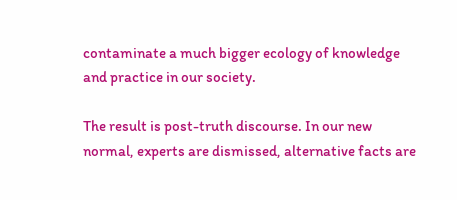contaminate a much bigger ecology of knowledge and practice in our society.

The result is post-truth discourse. In our new normal, experts are dismissed, alternative facts are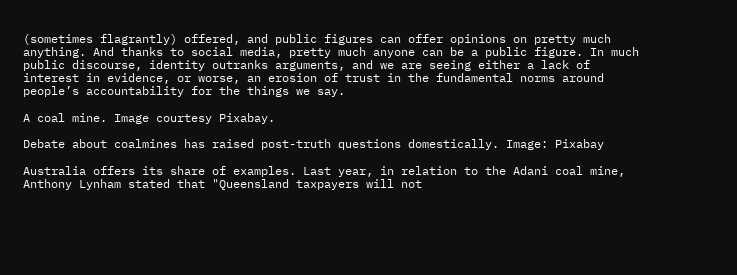(sometimes flagrantly) offered, and public figures can offer opinions on pretty much anything. And thanks to social media, pretty much anyone can be a public figure. In much public discourse, identity outranks arguments, and we are seeing either a lack of interest in evidence, or worse, an erosion of trust in the fundamental norms around people’s accountability for the things we say.

A coal mine. Image courtesy Pixabay.

Debate about coalmines has raised post-truth questions domestically. Image: Pixabay

Australia offers its share of examples. Last year, in relation to the Adani coal mine, Anthony Lynham stated that "Queensland taxpayers will not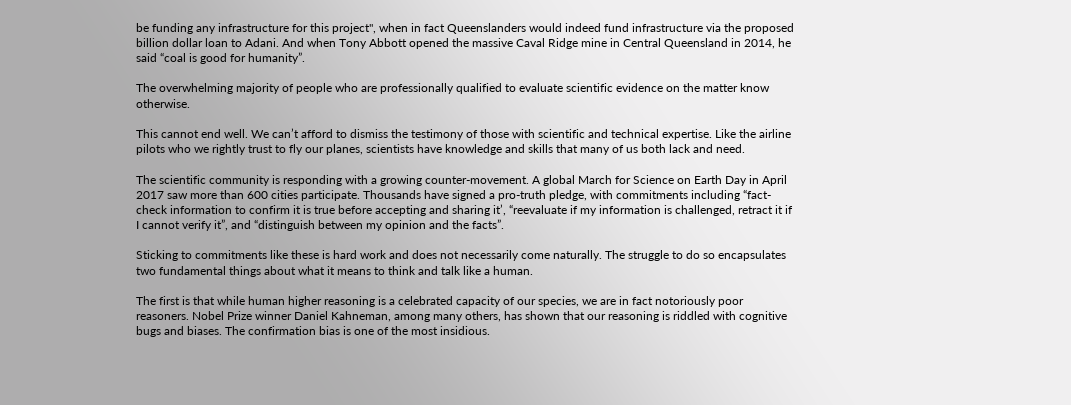be funding any infrastructure for this project", when in fact Queenslanders would indeed fund infrastructure via the proposed billion dollar loan to Adani. And when Tony Abbott opened the massive Caval Ridge mine in Central Queensland in 2014, he said “coal is good for humanity”.

The overwhelming majority of people who are professionally qualified to evaluate scientific evidence on the matter know otherwise.

This cannot end well. We can’t afford to dismiss the testimony of those with scientific and technical expertise. Like the airline pilots who we rightly trust to fly our planes, scientists have knowledge and skills that many of us both lack and need.

The scientific community is responding with a growing counter-movement. A global March for Science on Earth Day in April 2017 saw more than 600 cities participate. Thousands have signed a pro-truth pledge, with commitments including “fact-check information to confirm it is true before accepting and sharing it’, “reevaluate if my information is challenged, retract it if I cannot verify it”, and “distinguish between my opinion and the facts”.

Sticking to commitments like these is hard work and does not necessarily come naturally. The struggle to do so encapsulates two fundamental things about what it means to think and talk like a human.

The first is that while human higher reasoning is a celebrated capacity of our species, we are in fact notoriously poor reasoners. Nobel Prize winner Daniel Kahneman, among many others, has shown that our reasoning is riddled with cognitive bugs and biases. The confirmation bias is one of the most insidious.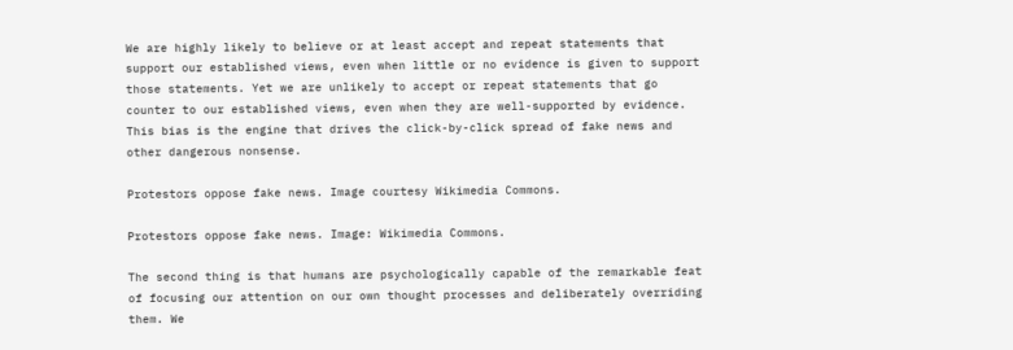We are highly likely to believe or at least accept and repeat statements that support our established views, even when little or no evidence is given to support those statements. Yet we are unlikely to accept or repeat statements that go counter to our established views, even when they are well-supported by evidence. This bias is the engine that drives the click-by-click spread of fake news and other dangerous nonsense.

Protestors oppose fake news. Image courtesy Wikimedia Commons.

Protestors oppose fake news. Image: Wikimedia Commons.

The second thing is that humans are psychologically capable of the remarkable feat of focusing our attention on our own thought processes and deliberately overriding them. We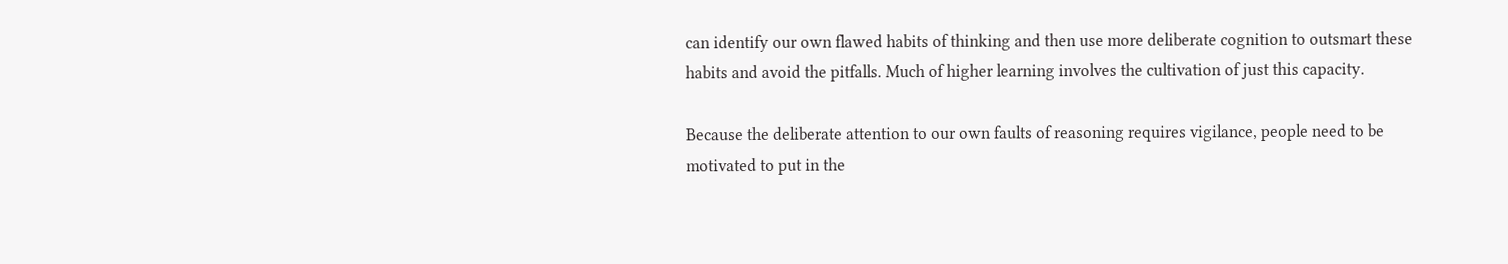can identify our own flawed habits of thinking and then use more deliberate cognition to outsmart these habits and avoid the pitfalls. Much of higher learning involves the cultivation of just this capacity.

Because the deliberate attention to our own faults of reasoning requires vigilance, people need to be motivated to put in the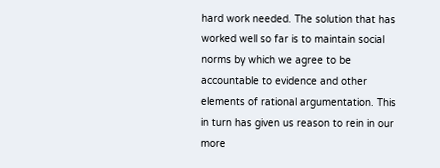hard work needed. The solution that has worked well so far is to maintain social norms by which we agree to be accountable to evidence and other elements of rational argumentation. This in turn has given us reason to rein in our more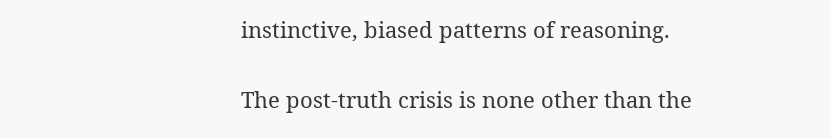instinctive, biased patterns of reasoning.

The post-truth crisis is none other than the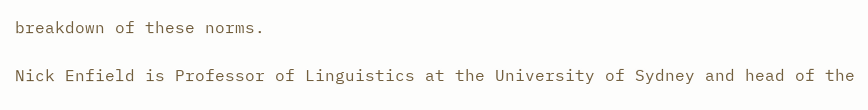breakdown of these norms.

Nick Enfield is Professor of Linguistics at the University of Sydney and head of the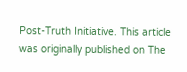Post-Truth Initiative. This article was originally published on The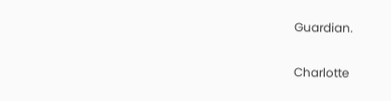Guardian.

Charlotte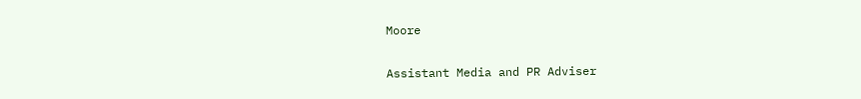Moore

Assistant Media and PR Adviser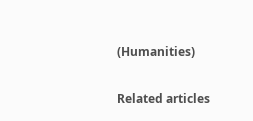(Humanities)

Related articles